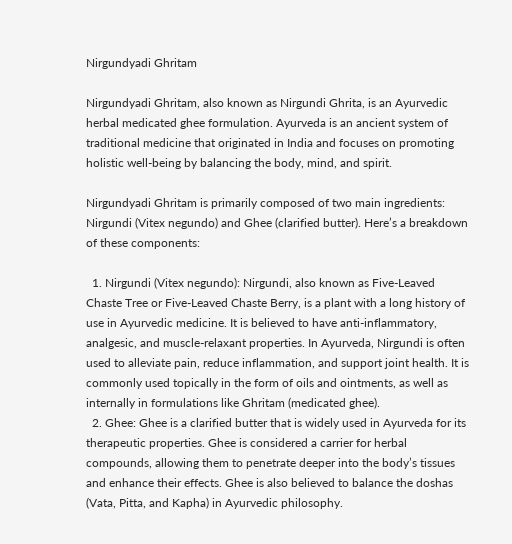Nirgundyadi Ghritam

Nirgundyadi Ghritam, also known as Nirgundi Ghrita, is an Ayurvedic herbal medicated ghee formulation. Ayurveda is an ancient system of traditional medicine that originated in India and focuses on promoting holistic well-being by balancing the body, mind, and spirit.

Nirgundyadi Ghritam is primarily composed of two main ingredients: Nirgundi (Vitex negundo) and Ghee (clarified butter). Here’s a breakdown of these components:

  1. Nirgundi (Vitex negundo): Nirgundi, also known as Five-Leaved Chaste Tree or Five-Leaved Chaste Berry, is a plant with a long history of use in Ayurvedic medicine. It is believed to have anti-inflammatory, analgesic, and muscle-relaxant properties. In Ayurveda, Nirgundi is often used to alleviate pain, reduce inflammation, and support joint health. It is commonly used topically in the form of oils and ointments, as well as internally in formulations like Ghritam (medicated ghee).
  2. Ghee: Ghee is a clarified butter that is widely used in Ayurveda for its therapeutic properties. Ghee is considered a carrier for herbal compounds, allowing them to penetrate deeper into the body’s tissues and enhance their effects. Ghee is also believed to balance the doshas (Vata, Pitta, and Kapha) in Ayurvedic philosophy.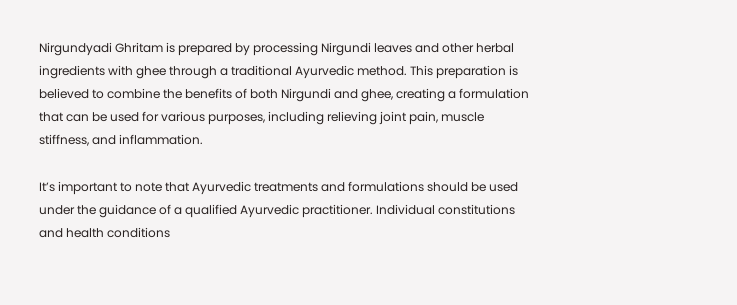Nirgundyadi Ghritam is prepared by processing Nirgundi leaves and other herbal ingredients with ghee through a traditional Ayurvedic method. This preparation is believed to combine the benefits of both Nirgundi and ghee, creating a formulation that can be used for various purposes, including relieving joint pain, muscle stiffness, and inflammation.

It’s important to note that Ayurvedic treatments and formulations should be used under the guidance of a qualified Ayurvedic practitioner. Individual constitutions and health conditions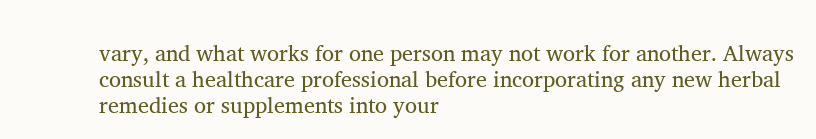vary, and what works for one person may not work for another. Always consult a healthcare professional before incorporating any new herbal remedies or supplements into your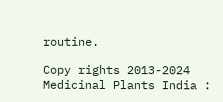routine.

Copy rights 2013-2024 Medicinal Plants India :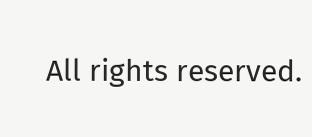All rights reserved.